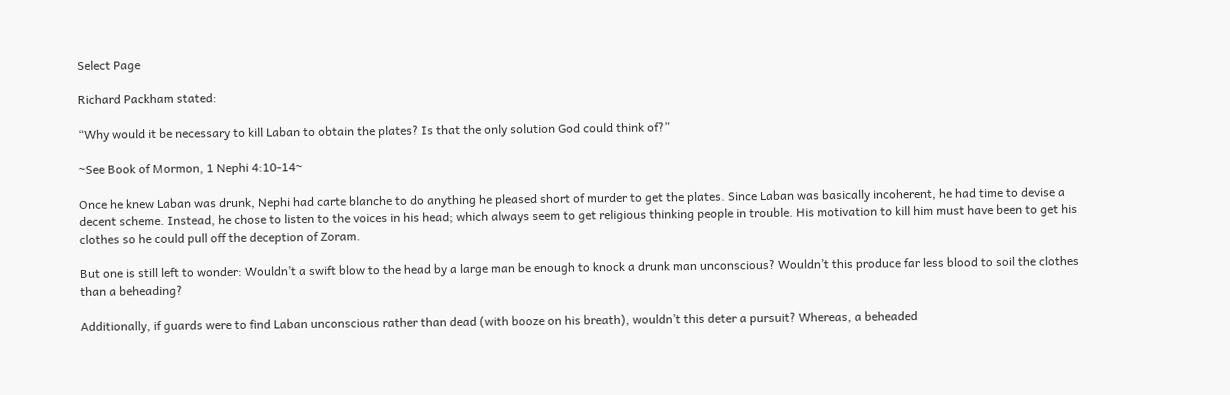Select Page

Richard Packham stated:

“Why would it be necessary to kill Laban to obtain the plates? Is that the only solution God could think of?”

~See Book of Mormon, 1 Nephi 4:10-14~

Once he knew Laban was drunk, Nephi had carte blanche to do anything he pleased short of murder to get the plates. Since Laban was basically incoherent, he had time to devise a decent scheme. Instead, he chose to listen to the voices in his head; which always seem to get religious thinking people in trouble. His motivation to kill him must have been to get his clothes so he could pull off the deception of Zoram.

But one is still left to wonder: Wouldn’t a swift blow to the head by a large man be enough to knock a drunk man unconscious? Wouldn’t this produce far less blood to soil the clothes than a beheading?

Additionally, if guards were to find Laban unconscious rather than dead (with booze on his breath), wouldn’t this deter a pursuit? Whereas, a beheaded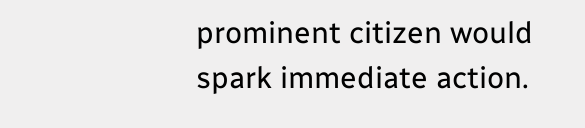prominent citizen would spark immediate action.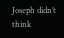Joseph didn’t think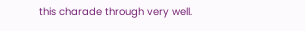this charade through very well.